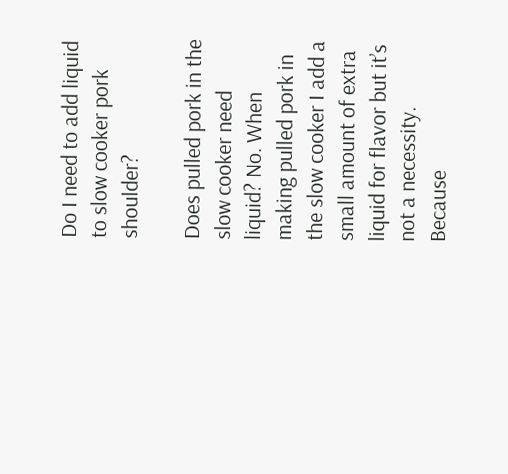Do I need to add liquid to slow cooker pork shoulder?

Does pulled pork in the slow cooker need liquid? No. When making pulled pork in the slow cooker I add a small amount of extra liquid for flavor but it’s not a necessity. Because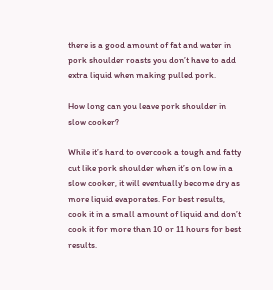there is a good amount of fat and water in pork shoulder roasts you don’t have to add extra liquid when making pulled pork.

How long can you leave pork shoulder in slow cooker?

While it’s hard to overcook a tough and fatty cut like pork shoulder when it’s on low in a slow cooker, it will eventually become dry as more liquid evaporates. For best results, cook it in a small amount of liquid and don’t cook it for more than 10 or 11 hours for best results.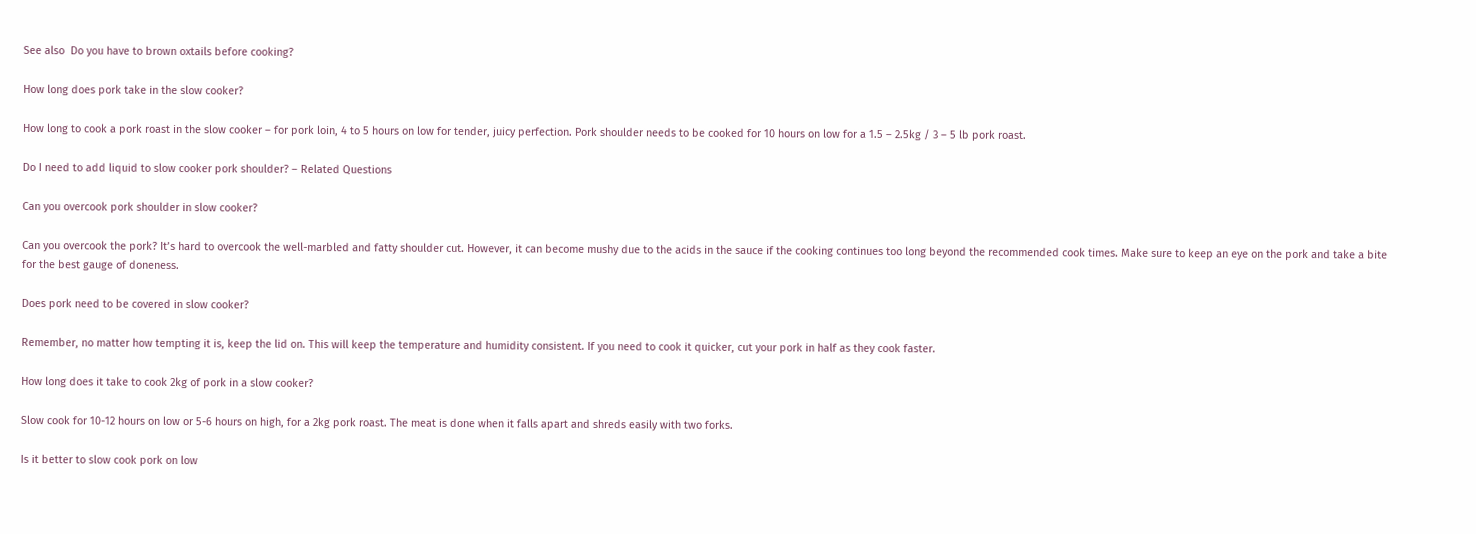See also  Do you have to brown oxtails before cooking?

How long does pork take in the slow cooker?

How long to cook a pork roast in the slow cooker – for pork loin, 4 to 5 hours on low for tender, juicy perfection. Pork shoulder needs to be cooked for 10 hours on low for a 1.5 – 2.5kg / 3 – 5 lb pork roast.

Do I need to add liquid to slow cooker pork shoulder? – Related Questions

Can you overcook pork shoulder in slow cooker?

Can you overcook the pork? It’s hard to overcook the well-marbled and fatty shoulder cut. However, it can become mushy due to the acids in the sauce if the cooking continues too long beyond the recommended cook times. Make sure to keep an eye on the pork and take a bite for the best gauge of doneness.

Does pork need to be covered in slow cooker?

Remember, no matter how tempting it is, keep the lid on. This will keep the temperature and humidity consistent. If you need to cook it quicker, cut your pork in half as they cook faster.

How long does it take to cook 2kg of pork in a slow cooker?

Slow cook for 10-12 hours on low or 5-6 hours on high, for a 2kg pork roast. The meat is done when it falls apart and shreds easily with two forks.

Is it better to slow cook pork on low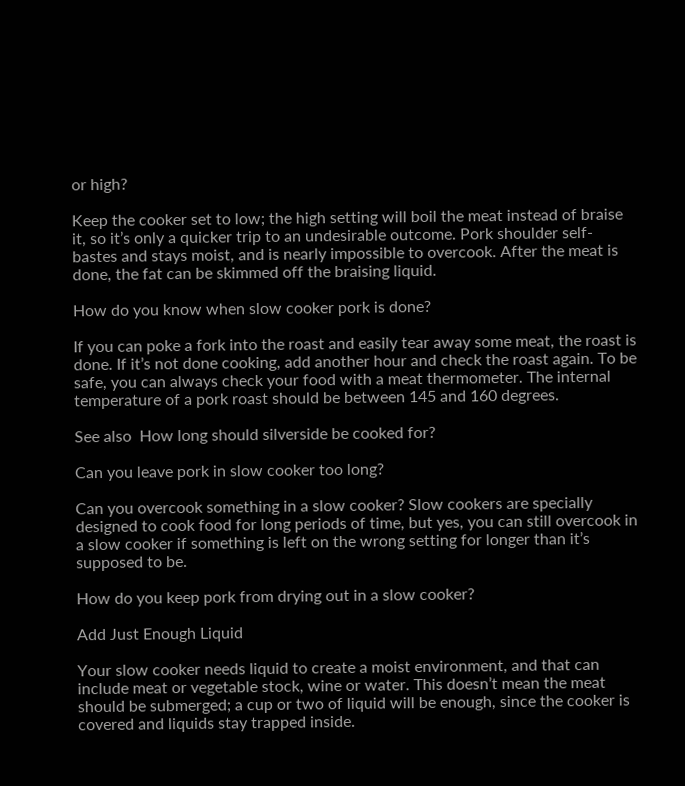or high?

Keep the cooker set to low; the high setting will boil the meat instead of braise it, so it’s only a quicker trip to an undesirable outcome. Pork shoulder self-bastes and stays moist, and is nearly impossible to overcook. After the meat is done, the fat can be skimmed off the braising liquid.

How do you know when slow cooker pork is done?

If you can poke a fork into the roast and easily tear away some meat, the roast is done. If it’s not done cooking, add another hour and check the roast again. To be safe, you can always check your food with a meat thermometer. The internal temperature of a pork roast should be between 145 and 160 degrees.

See also  How long should silverside be cooked for?

Can you leave pork in slow cooker too long?

Can you overcook something in a slow cooker? Slow cookers are specially designed to cook food for long periods of time, but yes, you can still overcook in a slow cooker if something is left on the wrong setting for longer than it’s supposed to be.

How do you keep pork from drying out in a slow cooker?

Add Just Enough Liquid

Your slow cooker needs liquid to create a moist environment, and that can include meat or vegetable stock, wine or water. This doesn’t mean the meat should be submerged; a cup or two of liquid will be enough, since the cooker is covered and liquids stay trapped inside.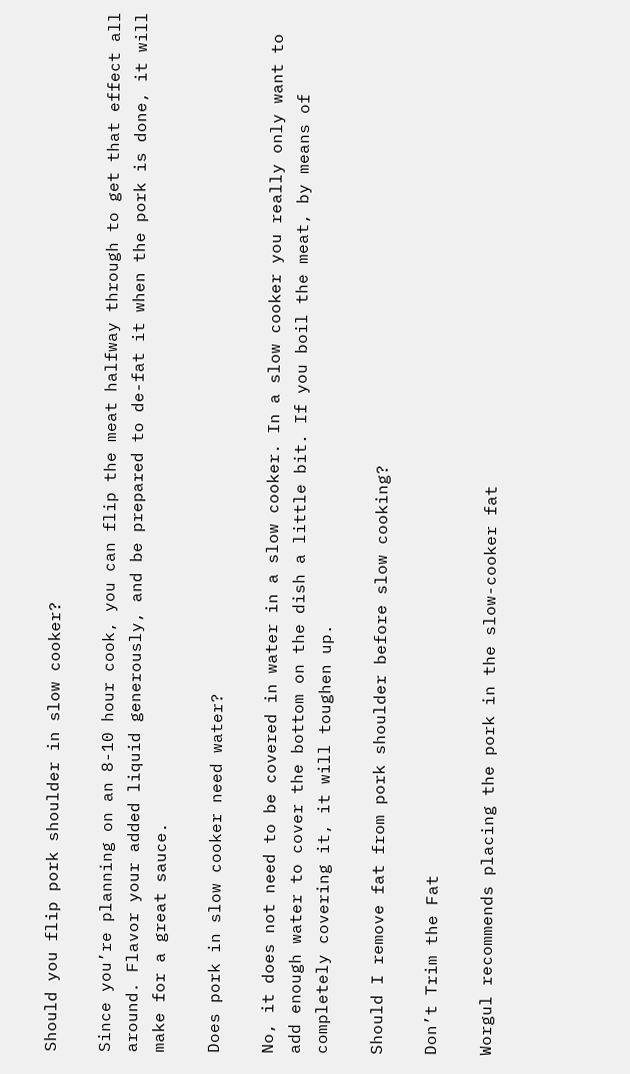Should you flip pork shoulder in slow cooker?

Since you’re planning on an 8-10 hour cook, you can flip the meat halfway through to get that effect all around. Flavor your added liquid generously, and be prepared to de-fat it when the pork is done, it will make for a great sauce.

Does pork in slow cooker need water?

No, it does not need to be covered in water in a slow cooker. In a slow cooker you really only want to add enough water to cover the bottom on the dish a little bit. If you boil the meat, by means of completely covering it, it will toughen up.

Should I remove fat from pork shoulder before slow cooking?

Don’t Trim the Fat

Worgul recommends placing the pork in the slow-cooker fat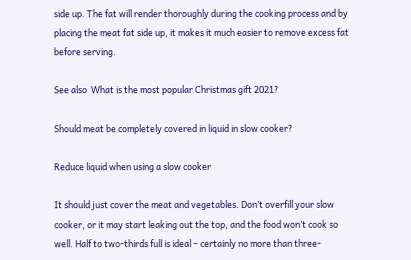side up. The fat will render thoroughly during the cooking process and by placing the meat fat side up, it makes it much easier to remove excess fat before serving.

See also  What is the most popular Christmas gift 2021?

Should meat be completely covered in liquid in slow cooker?

Reduce liquid when using a slow cooker

It should just cover the meat and vegetables. Don’t overfill your slow cooker, or it may start leaking out the top, and the food won’t cook so well. Half to two-thirds full is ideal – certainly no more than three-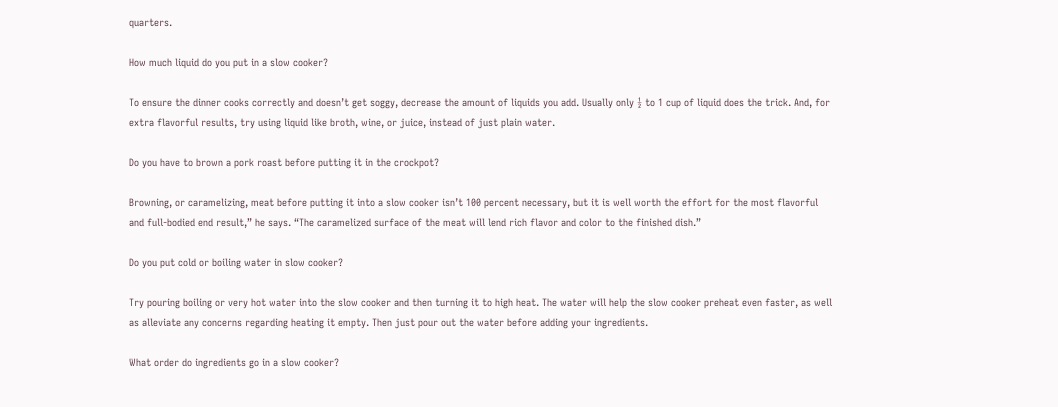quarters.

How much liquid do you put in a slow cooker?

To ensure the dinner cooks correctly and doesn’t get soggy, decrease the amount of liquids you add. Usually only ½ to 1 cup of liquid does the trick. And, for extra flavorful results, try using liquid like broth, wine, or juice, instead of just plain water.

Do you have to brown a pork roast before putting it in the crockpot?

Browning, or caramelizing, meat before putting it into a slow cooker isn’t 100 percent necessary, but it is well worth the effort for the most flavorful and full-bodied end result,” he says. “The caramelized surface of the meat will lend rich flavor and color to the finished dish.”

Do you put cold or boiling water in slow cooker?

Try pouring boiling or very hot water into the slow cooker and then turning it to high heat. The water will help the slow cooker preheat even faster, as well as alleviate any concerns regarding heating it empty. Then just pour out the water before adding your ingredients.

What order do ingredients go in a slow cooker?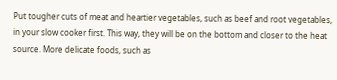Put tougher cuts of meat and heartier vegetables, such as beef and root vegetables, in your slow cooker first. This way, they will be on the bottom and closer to the heat source. More delicate foods, such as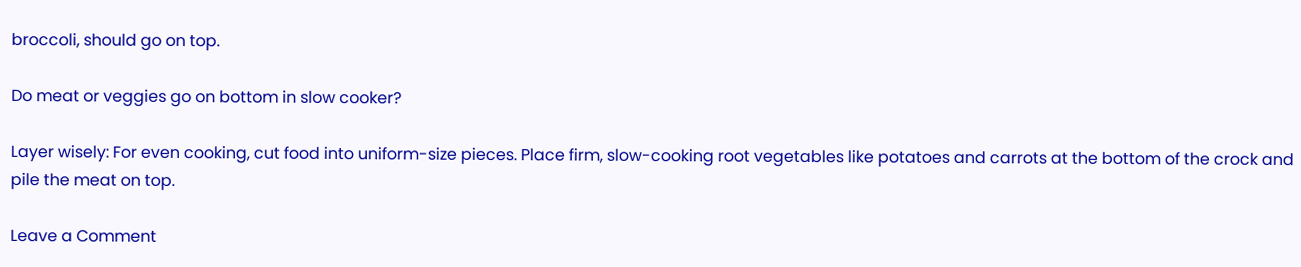broccoli, should go on top.

Do meat or veggies go on bottom in slow cooker?

Layer wisely: For even cooking, cut food into uniform-size pieces. Place firm, slow-cooking root vegetables like potatoes and carrots at the bottom of the crock and pile the meat on top.

Leave a Comment